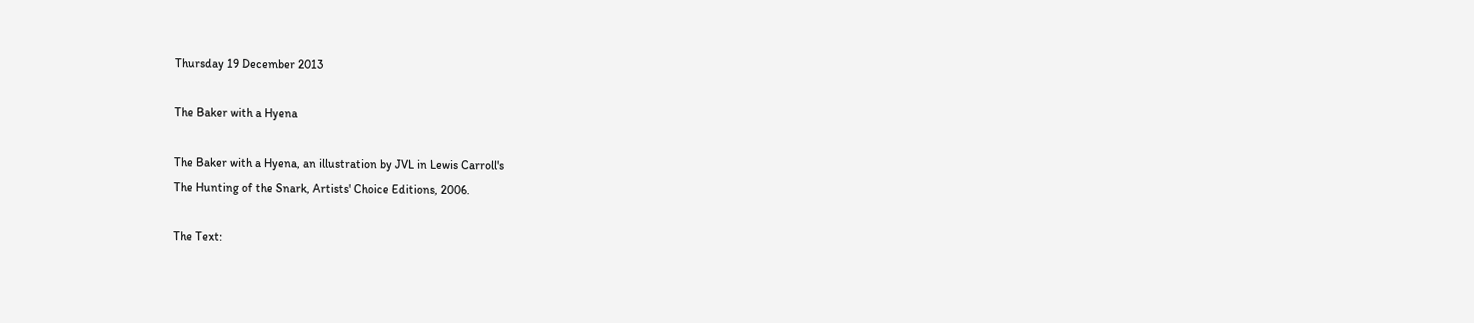Thursday 19 December 2013

The Baker with a Hyena

The Baker with a Hyena, an illustration by JVL in Lewis Carroll's
The Hunting of the Snark, Artists' Choice Editions, 2006.

The Text: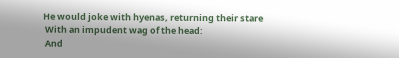He would joke with hyenas, returning their stare
 With an impudent wag of the head:
 And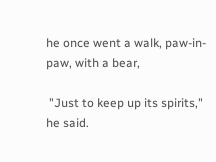he once went a walk, paw-in-paw, with a bear,

 "Just to keep up its spirits," he said.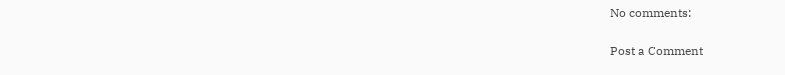No comments:

Post a Comment